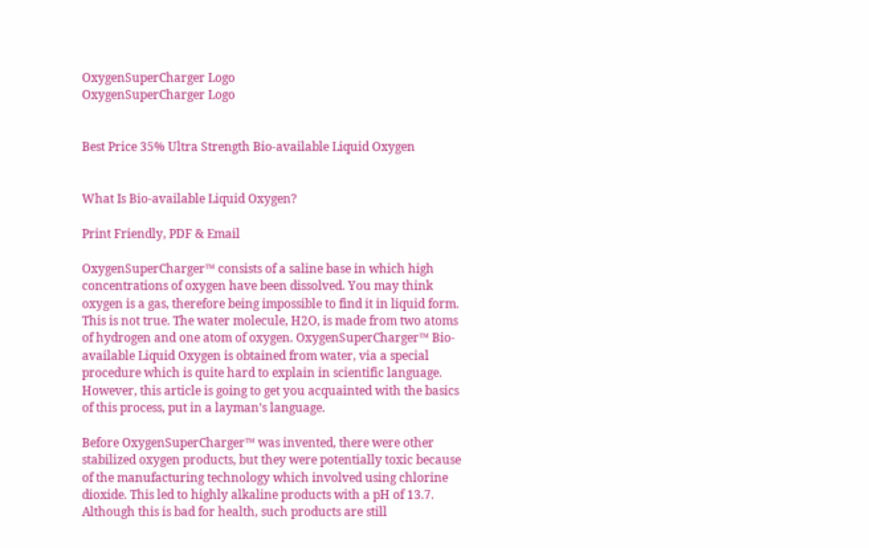OxygenSuperCharger Logo
OxygenSuperCharger Logo


Best Price 35% Ultra Strength Bio-available Liquid Oxygen


What Is Bio-available Liquid Oxygen?

Print Friendly, PDF & Email

OxygenSuperCharger™ consists of a saline base in which high concentrations of oxygen have been dissolved. You may think oxygen is a gas, therefore being impossible to find it in liquid form. This is not true. The water molecule, H2O, is made from two atoms of hydrogen and one atom of oxygen. OxygenSuperCharger™ Bio-available Liquid Oxygen is obtained from water, via a special procedure which is quite hard to explain in scientific language. However, this article is going to get you acquainted with the basics of this process, put in a layman’s language.

Before OxygenSuperCharger™ was invented, there were other stabilized oxygen products, but they were potentially toxic because of the manufacturing technology which involved using chlorine dioxide. This led to highly alkaline products with a pH of 13.7. Although this is bad for health, such products are still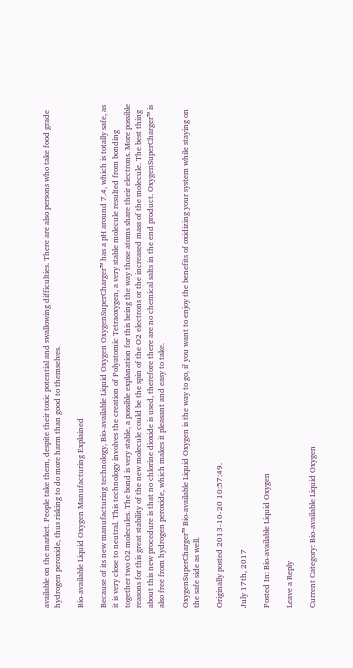available on the market. People take them, despite their toxic potential and swallowing difficulties. There are also persons who take food grade hydrogen peroxide, thus risking to do more harm than good to themselves.

Bio-available Liquid Oxygen Manufacturing Explained

Because of its new manufacturing technology, Bio-available Liquid Oxygen OxygenSuperCharger™ has a pH around 7.4, which is totally safe, as it is very close to neutral. This technology involves the creation of Polyatomic Tetraoxygen, a very stable molecule resulted from bonding together two O2 molecules. The bond is very stable, a possible explanation for this being the way those atoms share their electrons. More possible reasons for this great stability of the new molecule could be the spin of the O2 electrons or the increased mass of the molecule. The best thing about this new procedure is that no chlorine dioxide is used, therefore there are no chemical salts in the end product. OxygenSuperCharger™ is also free from hydrogen peroxide, which makes it pleasant and easy to take.

OxygenSuperCharger™ Bio-available Liquid Oxygen is the way to go, if you want to enjoy the benefits of oxidizing your system while staying on the safe side as well.

Originally posted 2013-10-20 10:57:49.

July 17th, 2017

Posted In: Bio-available Liquid Oxygen

Leave a Reply

Current Category: Bio-available Liquid Oxygen